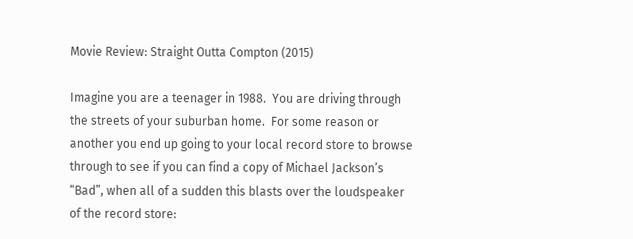Movie Review: Straight Outta Compton (2015)

Imagine you are a teenager in 1988.  You are driving through the streets of your suburban home.  For some reason or another you end up going to your local record store to browse through to see if you can find a copy of Michael Jackson’s “Bad”, when all of a sudden this blasts over the loudspeaker of the record store: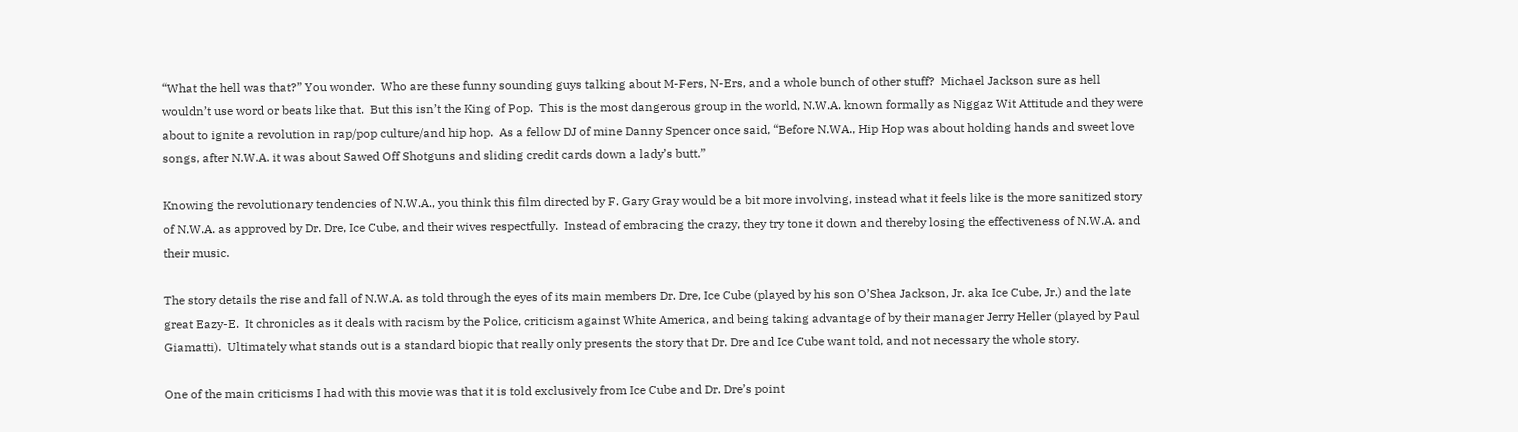“What the hell was that?” You wonder.  Who are these funny sounding guys talking about M-Fers, N-Ers, and a whole bunch of other stuff?  Michael Jackson sure as hell wouldn’t use word or beats like that.  But this isn’t the King of Pop.  This is the most dangerous group in the world, N.W.A. known formally as Niggaz Wit Attitude and they were about to ignite a revolution in rap/pop culture/and hip hop.  As a fellow DJ of mine Danny Spencer once said, “Before N.WA., Hip Hop was about holding hands and sweet love songs, after N.W.A. it was about Sawed Off Shotguns and sliding credit cards down a lady’s butt.”

Knowing the revolutionary tendencies of N.W.A., you think this film directed by F. Gary Gray would be a bit more involving, instead what it feels like is the more sanitized story of N.W.A. as approved by Dr. Dre, Ice Cube, and their wives respectfully.  Instead of embracing the crazy, they try tone it down and thereby losing the effectiveness of N.W.A. and their music.

The story details the rise and fall of N.W.A. as told through the eyes of its main members Dr. Dre, Ice Cube (played by his son O’Shea Jackson, Jr. aka Ice Cube, Jr.) and the late great Eazy-E.  It chronicles as it deals with racism by the Police, criticism against White America, and being taking advantage of by their manager Jerry Heller (played by Paul Giamatti).  Ultimately what stands out is a standard biopic that really only presents the story that Dr. Dre and Ice Cube want told, and not necessary the whole story.

One of the main criticisms I had with this movie was that it is told exclusively from Ice Cube and Dr. Dre’s point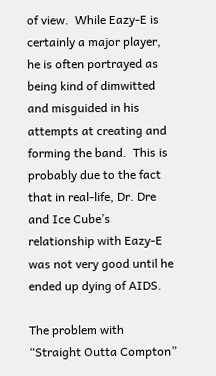of view.  While Eazy-E is certainly a major player, he is often portrayed as being kind of dimwitted and misguided in his attempts at creating and forming the band.  This is probably due to the fact that in real-life, Dr. Dre and Ice Cube’s relationship with Eazy-E was not very good until he ended up dying of AIDS.

The problem with “Straight Outta Compton”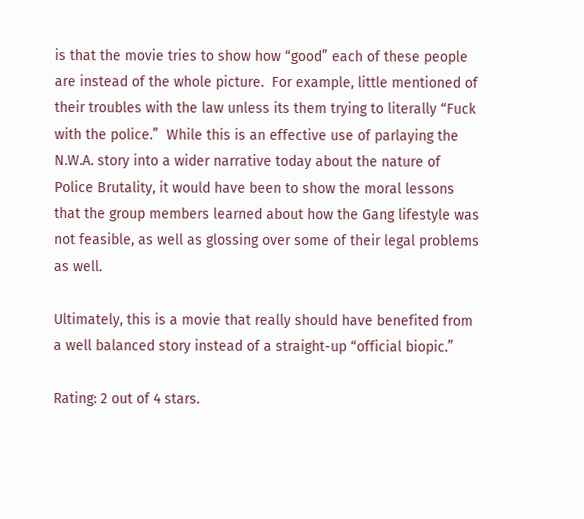is that the movie tries to show how “good” each of these people are instead of the whole picture.  For example, little mentioned of their troubles with the law unless its them trying to literally “Fuck with the police.”  While this is an effective use of parlaying the N.W.A. story into a wider narrative today about the nature of Police Brutality, it would have been to show the moral lessons that the group members learned about how the Gang lifestyle was not feasible, as well as glossing over some of their legal problems as well.

Ultimately, this is a movie that really should have benefited from a well balanced story instead of a straight-up “official biopic.”

Rating: 2 out of 4 stars.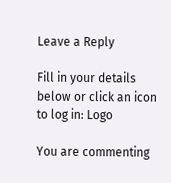Leave a Reply

Fill in your details below or click an icon to log in: Logo

You are commenting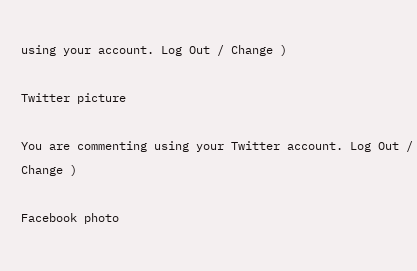using your account. Log Out / Change )

Twitter picture

You are commenting using your Twitter account. Log Out / Change )

Facebook photo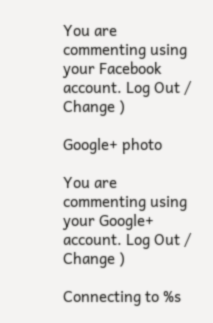You are commenting using your Facebook account. Log Out / Change )

Google+ photo

You are commenting using your Google+ account. Log Out / Change )

Connecting to %s